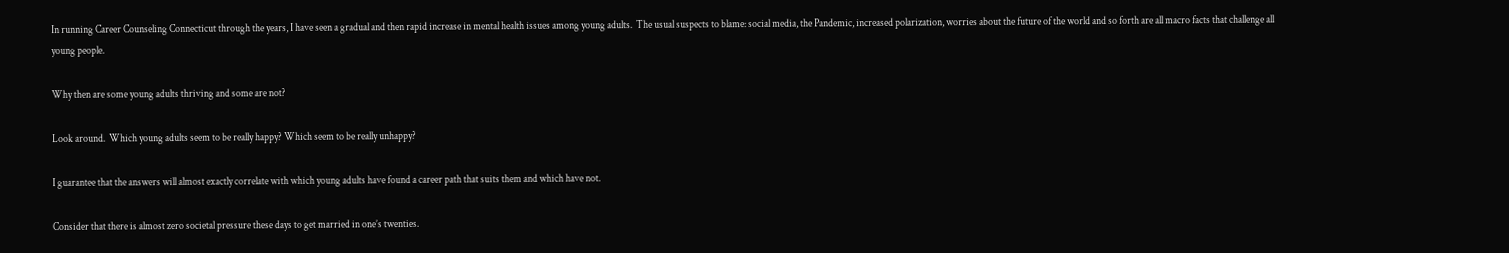In running Career Counseling Connecticut through the years, I have seen a gradual and then rapid increase in mental health issues among young adults.  The usual suspects to blame: social media, the Pandemic, increased polarization, worries about the future of the world and so forth are all macro facts that challenge all young people.

Why then are some young adults thriving and some are not?

Look around.  Which young adults seem to be really happy? Which seem to be really unhappy?

I guarantee that the answers will almost exactly correlate with which young adults have found a career path that suits them and which have not.

Consider that there is almost zero societal pressure these days to get married in one’s twenties.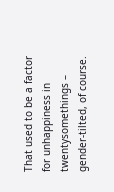That used to be a factor for unhappiness in twentysomethings – gender-tilted, of course.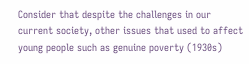Consider that despite the challenges in our current society, other issues that used to affect young people such as genuine poverty (1930s)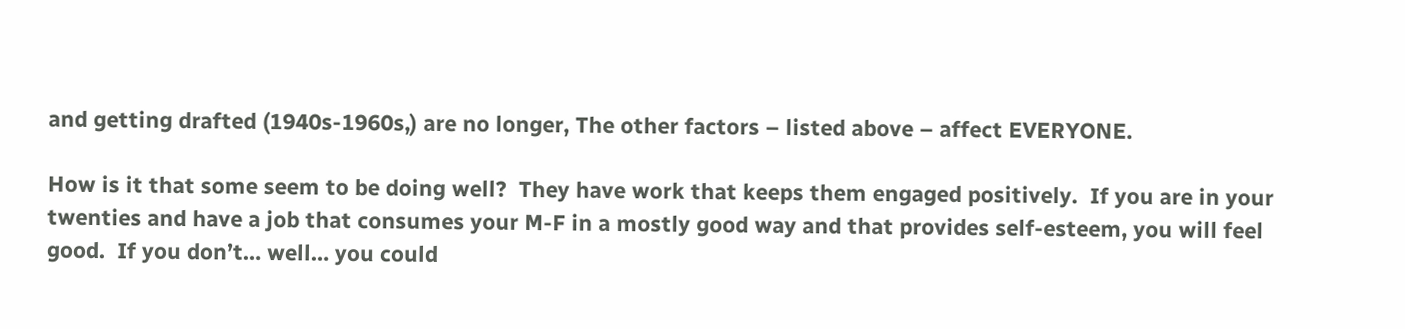and getting drafted (1940s-1960s,) are no longer, The other factors – listed above – affect EVERYONE.

How is it that some seem to be doing well?  They have work that keeps them engaged positively.  If you are in your twenties and have a job that consumes your M-F in a mostly good way and that provides self-esteem, you will feel good.  If you don’t… well… you could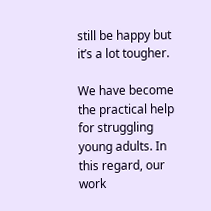still be happy but it’s a lot tougher.

We have become the practical help for struggling young adults. In this regard, our work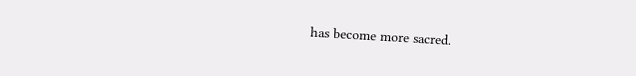has become more sacred.